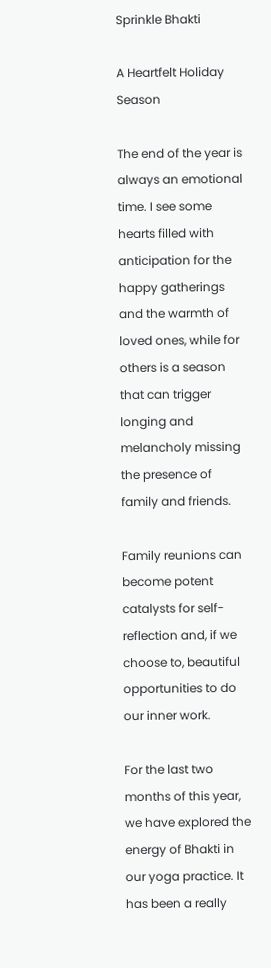Sprinkle Bhakti

A Heartfelt Holiday Season

The end of the year is always an emotional time. I see some hearts filled with anticipation for the happy gatherings and the warmth of loved ones, while for others is a season that can trigger longing and melancholy missing the presence of family and friends.

Family reunions can become potent catalysts for self-reflection and, if we choose to, beautiful opportunities to do our inner work.

For the last two months of this year, we have explored the energy of Bhakti in our yoga practice. It has been a really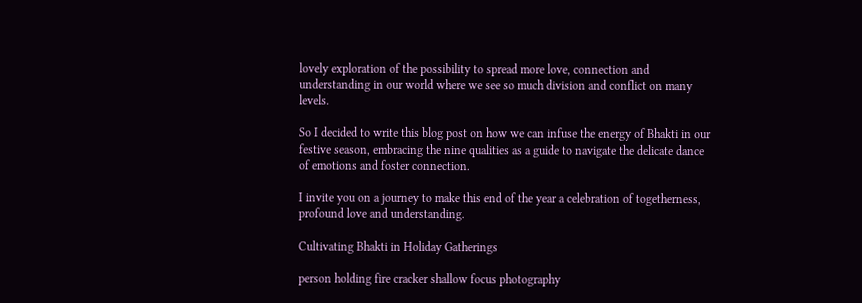lovely exploration of the possibility to spread more love, connection and understanding in our world where we see so much division and conflict on many levels.

So I decided to write this blog post on how we can infuse the energy of Bhakti in our festive season, embracing the nine qualities as a guide to navigate the delicate dance of emotions and foster connection.

I invite you on a journey to make this end of the year a celebration of togetherness, profound love and understanding.

Cultivating Bhakti in Holiday Gatherings

person holding fire cracker shallow focus photography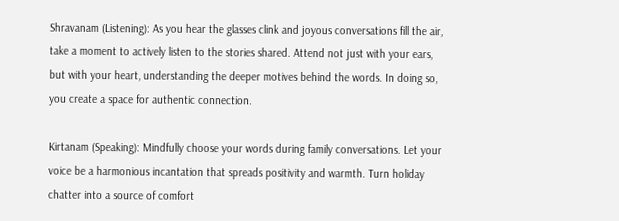Shravanam (Listening): As you hear the glasses clink and joyous conversations fill the air, take a moment to actively listen to the stories shared. Attend not just with your ears, but with your heart, understanding the deeper motives behind the words. In doing so, you create a space for authentic connection.

Kirtanam (Speaking): Mindfully choose your words during family conversations. Let your voice be a harmonious incantation that spreads positivity and warmth. Turn holiday chatter into a source of comfort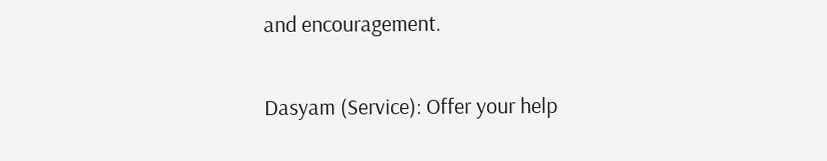and encouragement.

Dasyam (Service): Offer your help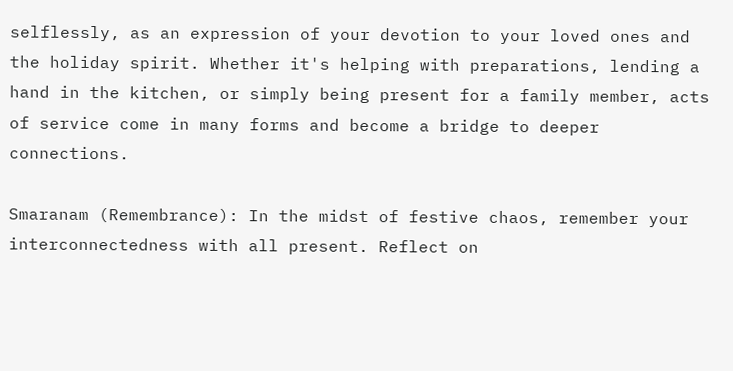selflessly, as an expression of your devotion to your loved ones and the holiday spirit. Whether it's helping with preparations, lending a hand in the kitchen, or simply being present for a family member, acts of service come in many forms and become a bridge to deeper connections.

Smaranam (Remembrance): In the midst of festive chaos, remember your interconnectedness with all present. Reflect on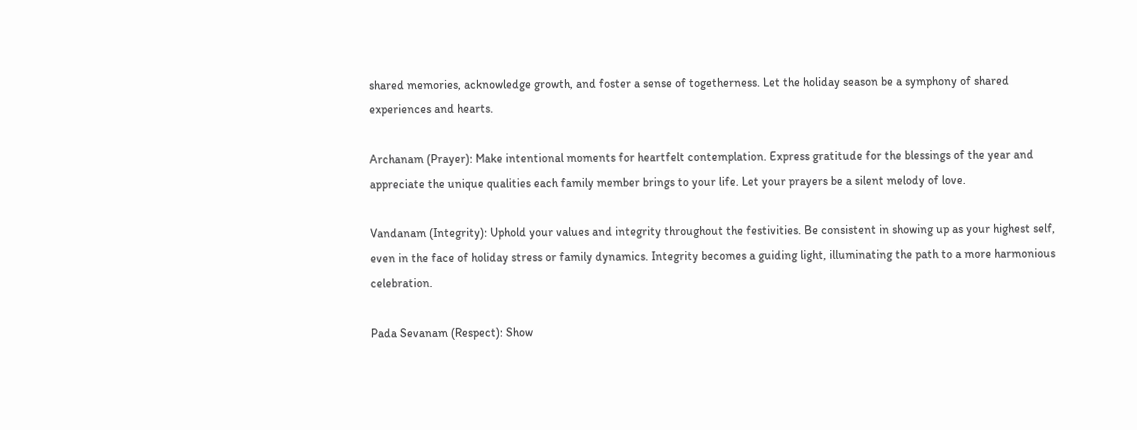shared memories, acknowledge growth, and foster a sense of togetherness. Let the holiday season be a symphony of shared experiences and hearts.

Archanam (Prayer): Make intentional moments for heartfelt contemplation. Express gratitude for the blessings of the year and appreciate the unique qualities each family member brings to your life. Let your prayers be a silent melody of love.

Vandanam (Integrity): Uphold your values and integrity throughout the festivities. Be consistent in showing up as your highest self, even in the face of holiday stress or family dynamics. Integrity becomes a guiding light, illuminating the path to a more harmonious celebration.

Pada Sevanam (Respect): Show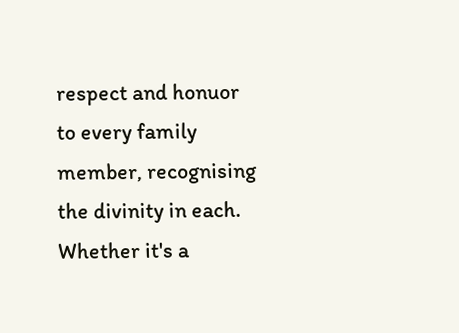respect and honuor to every family member, recognising the divinity in each. Whether it's a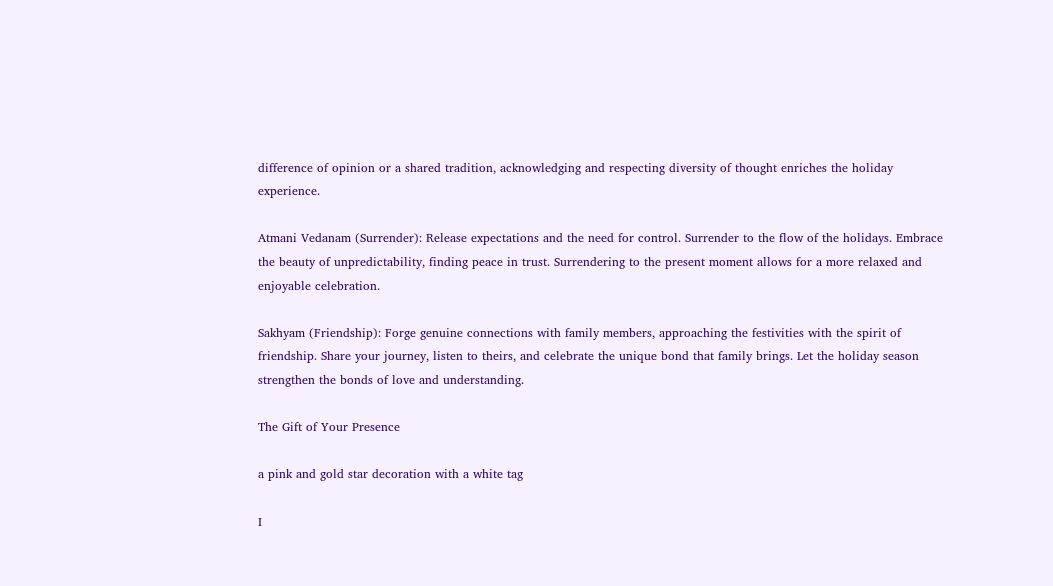difference of opinion or a shared tradition, acknowledging and respecting diversity of thought enriches the holiday experience.

Atmani Vedanam (Surrender): Release expectations and the need for control. Surrender to the flow of the holidays. Embrace the beauty of unpredictability, finding peace in trust. Surrendering to the present moment allows for a more relaxed and enjoyable celebration.

Sakhyam (Friendship): Forge genuine connections with family members, approaching the festivities with the spirit of friendship. Share your journey, listen to theirs, and celebrate the unique bond that family brings. Let the holiday season strengthen the bonds of love and understanding.

The Gift of Your Presence

a pink and gold star decoration with a white tag

I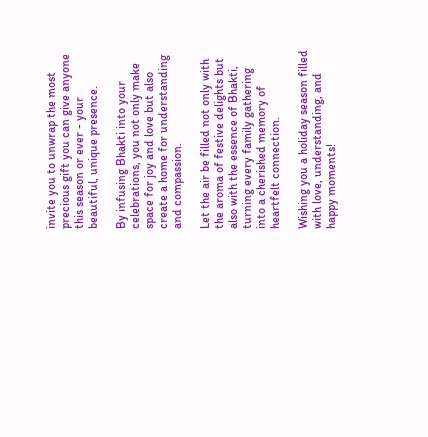invite you to unwrap the most precious gift you can give anyone this season or ever - your beautiful, unique presence.

By infusing Bhakti into your celebrations, you not only make space for joy and love but also create a home for understanding and compassion.

Let the air be filled not only with the aroma of festive delights but also with the essence of Bhakti, turning every family gathering into a cherished memory of heartfelt connection.

Wishing you a holiday season filled with love, understanding, and happy moments!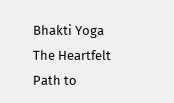Bhakti Yoga
The Heartfelt Path to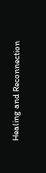Healing and Reconnection